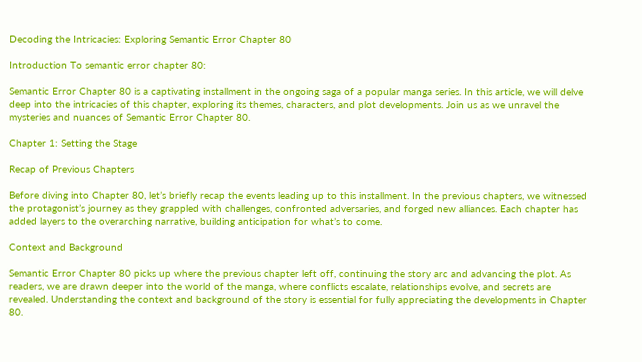Decoding the Intricacies: Exploring Semantic Error Chapter 80

Introduction To semantic error chapter 80:

Semantic Error Chapter 80 is a captivating installment in the ongoing saga of a popular manga series. In this article, we will delve deep into the intricacies of this chapter, exploring its themes, characters, and plot developments. Join us as we unravel the mysteries and nuances of Semantic Error Chapter 80.

Chapter 1: Setting the Stage

Recap of Previous Chapters

Before diving into Chapter 80, let’s briefly recap the events leading up to this installment. In the previous chapters, we witnessed the protagonist’s journey as they grappled with challenges, confronted adversaries, and forged new alliances. Each chapter has added layers to the overarching narrative, building anticipation for what’s to come.

Context and Background

Semantic Error Chapter 80 picks up where the previous chapter left off, continuing the story arc and advancing the plot. As readers, we are drawn deeper into the world of the manga, where conflicts escalate, relationships evolve, and secrets are revealed. Understanding the context and background of the story is essential for fully appreciating the developments in Chapter 80.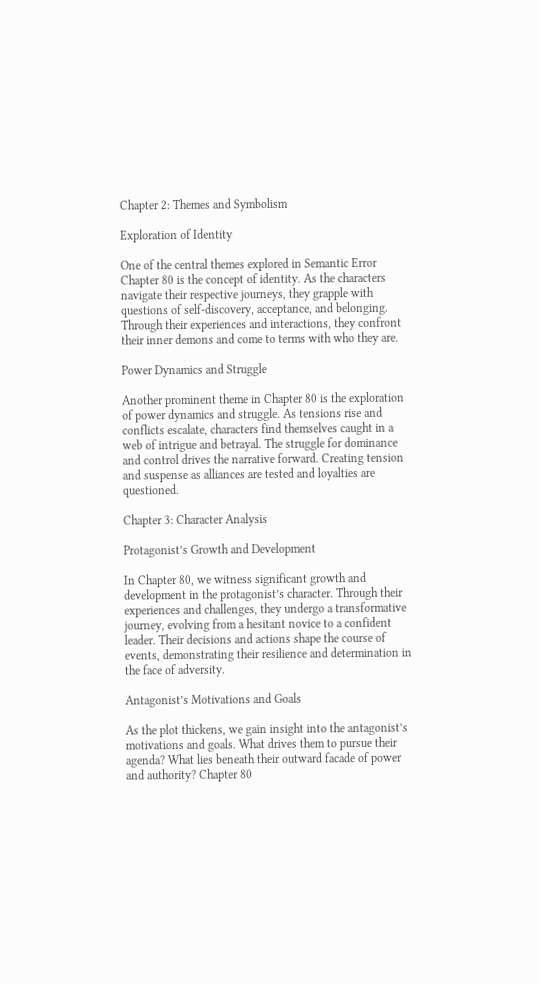Chapter 2: Themes and Symbolism

Exploration of Identity

One of the central themes explored in Semantic Error Chapter 80 is the concept of identity. As the characters navigate their respective journeys, they grapple with questions of self-discovery, acceptance, and belonging. Through their experiences and interactions, they confront their inner demons and come to terms with who they are.

Power Dynamics and Struggle

Another prominent theme in Chapter 80 is the exploration of power dynamics and struggle. As tensions rise and conflicts escalate, characters find themselves caught in a web of intrigue and betrayal. The struggle for dominance and control drives the narrative forward. Creating tension and suspense as alliances are tested and loyalties are questioned.

Chapter 3: Character Analysis

Protagonist’s Growth and Development

In Chapter 80, we witness significant growth and development in the protagonist’s character. Through their experiences and challenges, they undergo a transformative journey, evolving from a hesitant novice to a confident leader. Their decisions and actions shape the course of events, demonstrating their resilience and determination in the face of adversity.

Antagonist’s Motivations and Goals

As the plot thickens, we gain insight into the antagonist’s motivations and goals. What drives them to pursue their agenda? What lies beneath their outward facade of power and authority? Chapter 80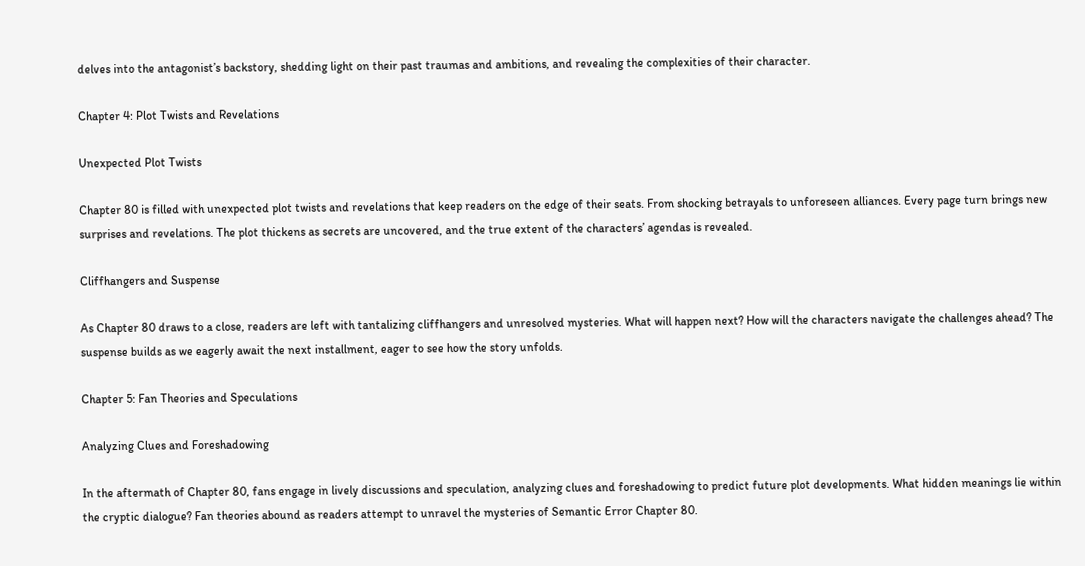delves into the antagonist’s backstory, shedding light on their past traumas and ambitions, and revealing the complexities of their character.

Chapter 4: Plot Twists and Revelations

Unexpected Plot Twists

Chapter 80 is filled with unexpected plot twists and revelations that keep readers on the edge of their seats. From shocking betrayals to unforeseen alliances. Every page turn brings new surprises and revelations. The plot thickens as secrets are uncovered, and the true extent of the characters’ agendas is revealed.

Cliffhangers and Suspense

As Chapter 80 draws to a close, readers are left with tantalizing cliffhangers and unresolved mysteries. What will happen next? How will the characters navigate the challenges ahead? The suspense builds as we eagerly await the next installment, eager to see how the story unfolds.

Chapter 5: Fan Theories and Speculations

Analyzing Clues and Foreshadowing

In the aftermath of Chapter 80, fans engage in lively discussions and speculation, analyzing clues and foreshadowing to predict future plot developments. What hidden meanings lie within the cryptic dialogue? Fan theories abound as readers attempt to unravel the mysteries of Semantic Error Chapter 80.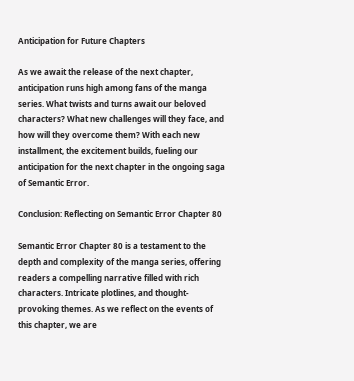Anticipation for Future Chapters

As we await the release of the next chapter, anticipation runs high among fans of the manga series. What twists and turns await our beloved characters? What new challenges will they face, and how will they overcome them? With each new installment, the excitement builds, fueling our anticipation for the next chapter in the ongoing saga of Semantic Error.

Conclusion: Reflecting on Semantic Error Chapter 80

Semantic Error Chapter 80 is a testament to the depth and complexity of the manga series, offering readers a compelling narrative filled with rich characters. Intricate plotlines, and thought-provoking themes. As we reflect on the events of this chapter, we are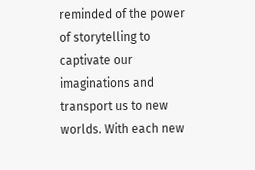reminded of the power of storytelling to captivate our imaginations and transport us to new worlds. With each new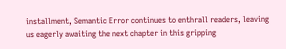installment, Semantic Error continues to enthrall readers, leaving us eagerly awaiting the next chapter in this gripping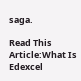saga.

Read This Article:What Is Edexcel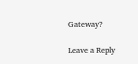Gateway?

Leave a Reply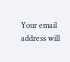Your email address will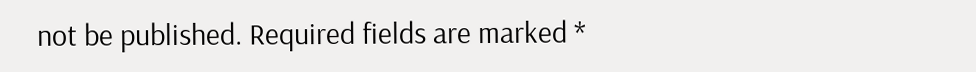not be published. Required fields are marked *